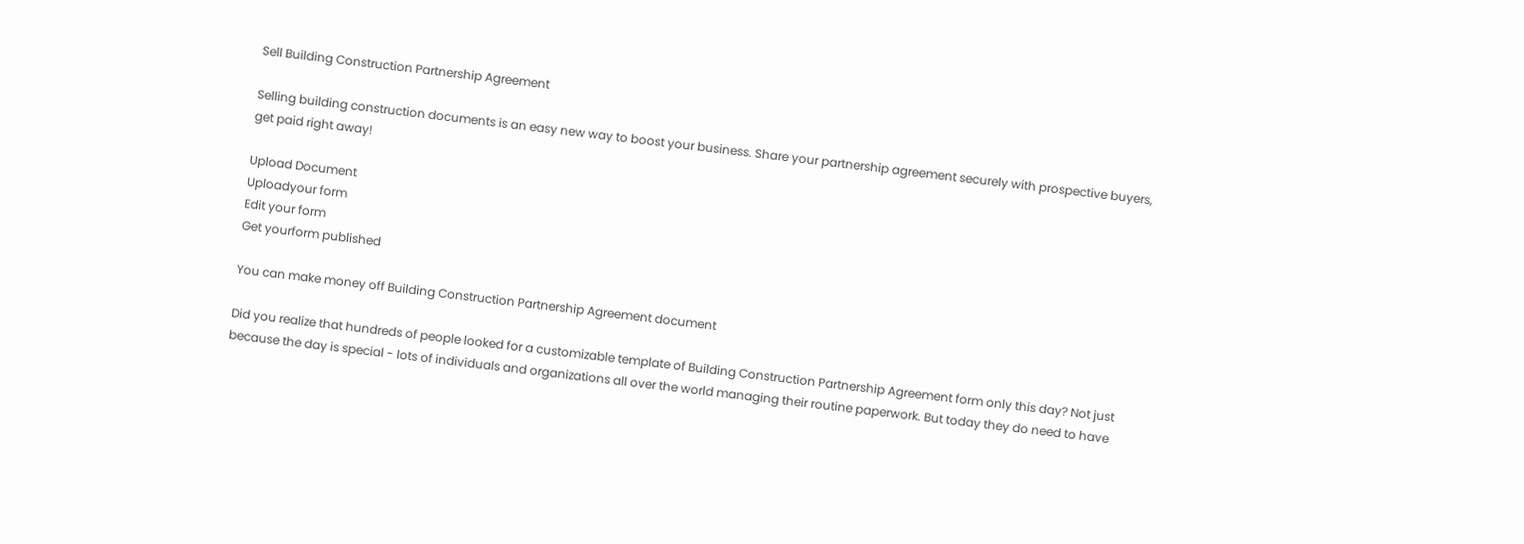Sell Building Construction Partnership Agreement

Selling building construction documents is an easy new way to boost your business. Share your partnership agreement securely with prospective buyers, get paid right away!

Upload Document
Uploadyour form
Edit your form
Get yourform published

You can make money off Building Construction Partnership Agreement document

Did you realize that hundreds of people looked for a customizable template of Building Construction Partnership Agreement form only this day? Not just because the day is special - lots of individuals and organizations all over the world managing their routine paperwork. But today they do need to have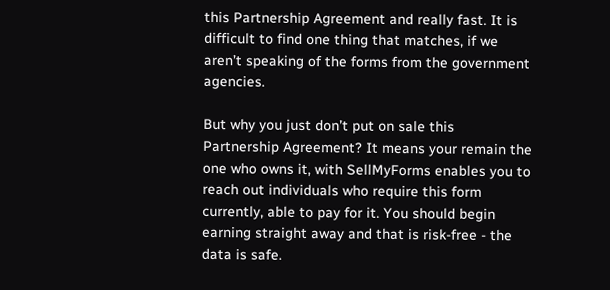this Partnership Agreement and really fast. It is difficult to find one thing that matches, if we aren’t speaking of the forms from the government agencies.

But why you just don’t put on sale this Partnership Agreement? It means your remain the one who owns it, with SellMyForms enables you to reach out individuals who require this form currently, able to pay for it. You should begin earning straight away and that is risk-free - the data is safe.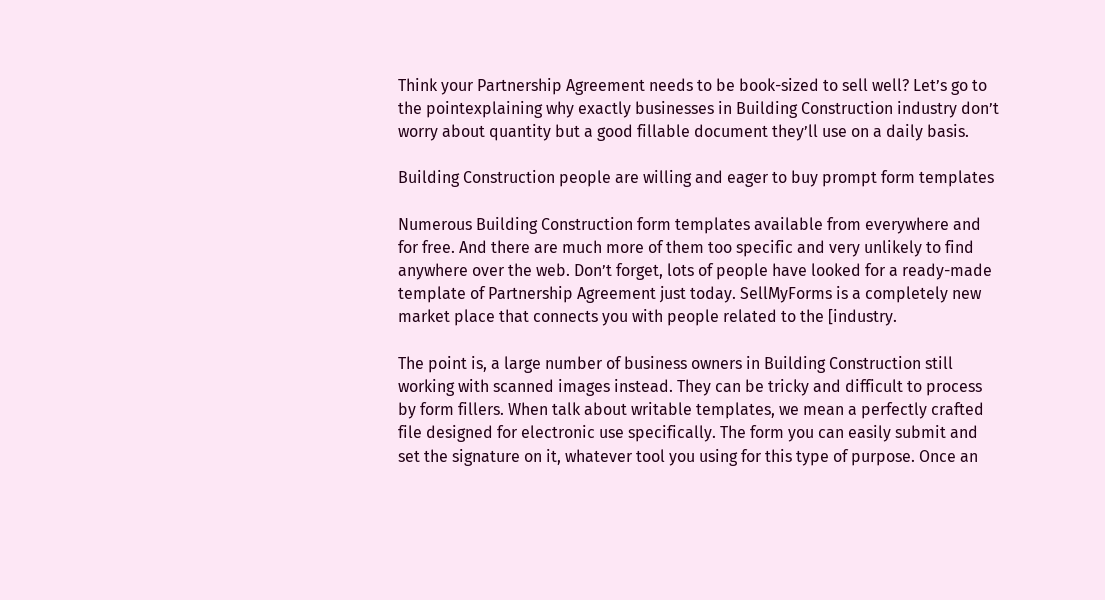Think your Partnership Agreement needs to be book-sized to sell well? Let’s go to the pointexplaining why exactly businesses in Building Construction industry don’t worry about quantity but a good fillable document they’ll use on a daily basis.

Building Construction people are willing and eager to buy prompt form templates

Numerous Building Construction form templates available from everywhere and for free. And there are much more of them too specific and very unlikely to find anywhere over the web. Don’t forget, lots of people have looked for a ready-made template of Partnership Agreement just today. SellMyForms is a completely new market place that connects you with people related to the [industry.

The point is, a large number of business owners in Building Construction still working with scanned images instead. They can be tricky and difficult to process by form fillers. When talk about writable templates, we mean a perfectly crafted file designed for electronic use specifically. The form you can easily submit and set the signature on it, whatever tool you using for this type of purpose. Once an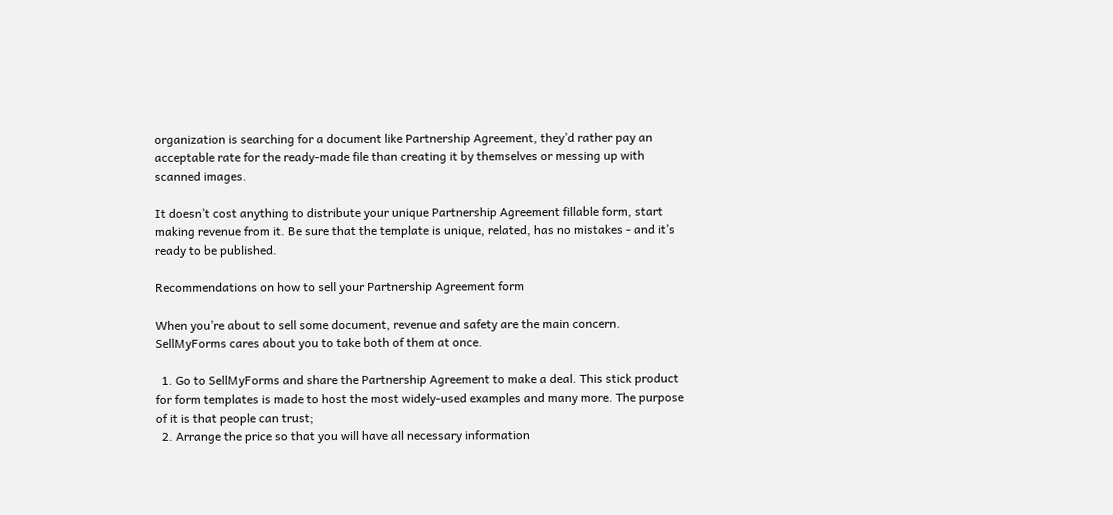organization is searching for a document like Partnership Agreement, they’d rather pay an acceptable rate for the ready-made file than creating it by themselves or messing up with scanned images.

It doesn’t cost anything to distribute your unique Partnership Agreement fillable form, start making revenue from it. Be sure that the template is unique, related, has no mistakes - and it’s ready to be published.

Recommendations on how to sell your Partnership Agreement form

When you’re about to sell some document, revenue and safety are the main concern. SellMyForms cares about you to take both of them at once.

  1. Go to SellMyForms and share the Partnership Agreement to make a deal. This stick product for form templates is made to host the most widely-used examples and many more. The purpose of it is that people can trust;
  2. Arrange the price so that you will have all necessary information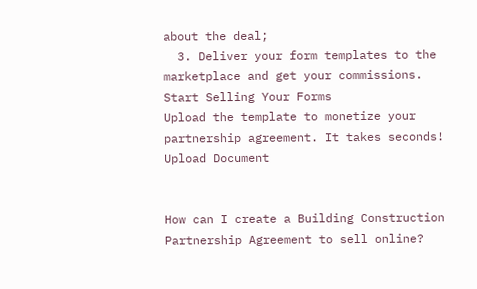about the deal;
  3. Deliver your form templates to the marketplace and get your commissions.
Start Selling Your Forms
Upload the template to monetize your partnership agreement. It takes seconds!
Upload Document


How can I create a Building Construction Partnership Agreement to sell online?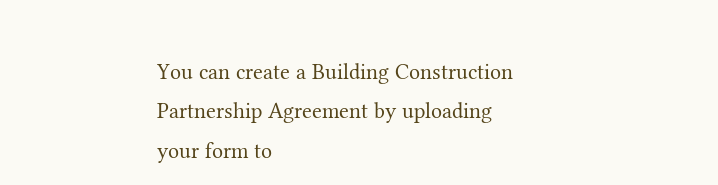You can create a Building Construction Partnership Agreement by uploading your form to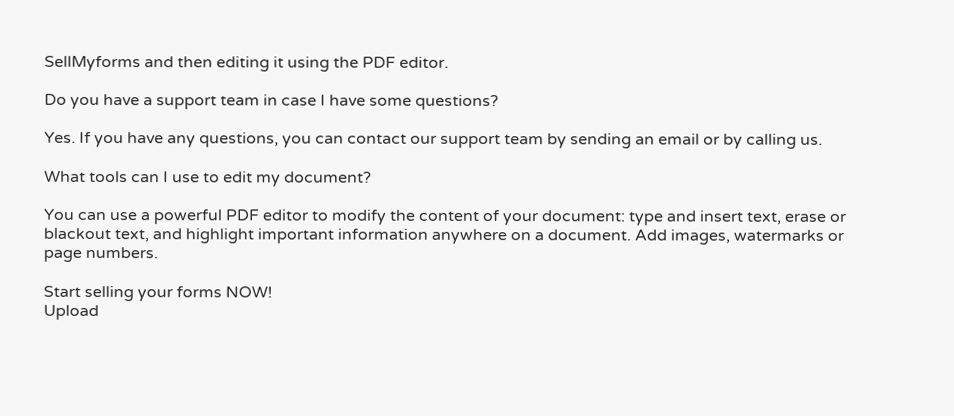SellMyforms and then editing it using the PDF editor.

Do you have a support team in case I have some questions?

Yes. If you have any questions, you can contact our support team by sending an email or by calling us.

What tools can I use to edit my document?

You can use a powerful PDF editor to modify the content of your document: type and insert text, erase or blackout text, and highlight important information anywhere on a document. Add images, watermarks or page numbers.

Start selling your forms NOW!
Upload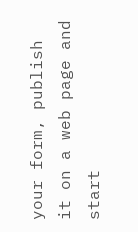your form, publish it on a web page and start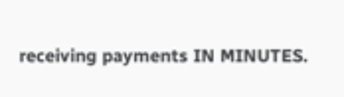receiving payments IN MINUTES.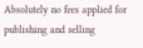Absolutely no fees applied for publishing and selling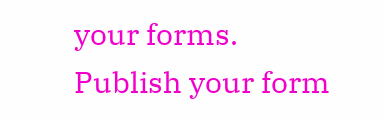your forms.
Publish your form